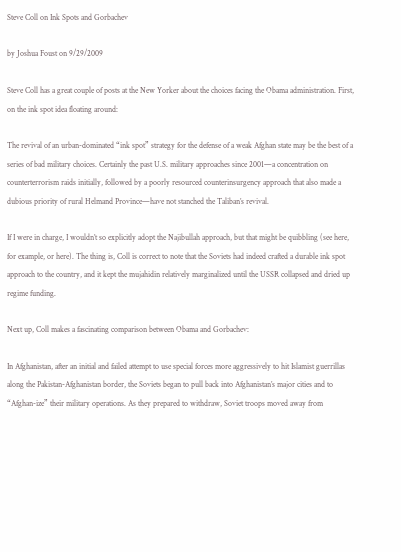Steve Coll on Ink Spots and Gorbachev

by Joshua Foust on 9/29/2009

Steve Coll has a great couple of posts at the New Yorker about the choices facing the Obama administration. First, on the ink spot idea floating around:

The revival of an urban-dominated “ink spot” strategy for the defense of a weak Afghan state may be the best of a series of bad military choices. Certainly the past U.S. military approaches since 2001—a concentration on counterterrorism raids initially, followed by a poorly resourced counterinsurgency approach that also made a dubious priority of rural Helmand Province—have not stanched the Taliban’s revival.

If I were in charge, I wouldn’t so explicitly adopt the Najibullah approach, but that might be quibbling (see here, for example, or here). The thing is, Coll is correct to note that the Soviets had indeed crafted a durable ink spot approach to the country, and it kept the mujahidin relatively marginalized until the USSR collapsed and dried up regime funding.

Next up, Coll makes a fascinating comparison between Obama and Gorbachev:

In Afghanistan, after an initial and failed attempt to use special forces more aggressively to hit Islamist guerrillas along the Pakistan-Afghanistan border, the Soviets began to pull back into Afghanistan’s major cities and to “Afghan-ize” their military operations. As they prepared to withdraw, Soviet troops moved away from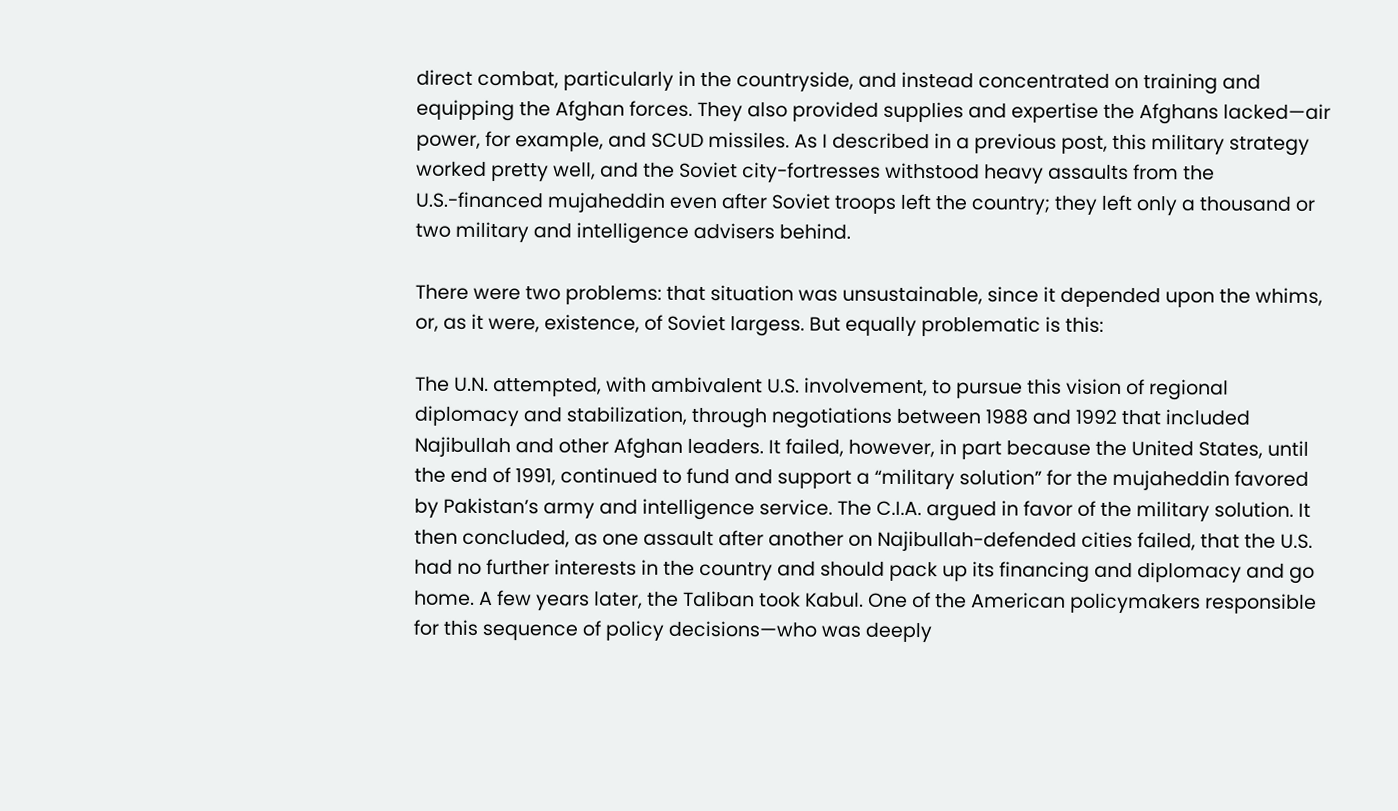direct combat, particularly in the countryside, and instead concentrated on training and equipping the Afghan forces. They also provided supplies and expertise the Afghans lacked—air power, for example, and SCUD missiles. As I described in a previous post, this military strategy worked pretty well, and the Soviet city-fortresses withstood heavy assaults from the U.S.-financed mujaheddin even after Soviet troops left the country; they left only a thousand or two military and intelligence advisers behind.

There were two problems: that situation was unsustainable, since it depended upon the whims, or, as it were, existence, of Soviet largess. But equally problematic is this:

The U.N. attempted, with ambivalent U.S. involvement, to pursue this vision of regional diplomacy and stabilization, through negotiations between 1988 and 1992 that included Najibullah and other Afghan leaders. It failed, however, in part because the United States, until the end of 1991, continued to fund and support a “military solution” for the mujaheddin favored by Pakistan’s army and intelligence service. The C.I.A. argued in favor of the military solution. It then concluded, as one assault after another on Najibullah-defended cities failed, that the U.S. had no further interests in the country and should pack up its financing and diplomacy and go home. A few years later, the Taliban took Kabul. One of the American policymakers responsible for this sequence of policy decisions—who was deeply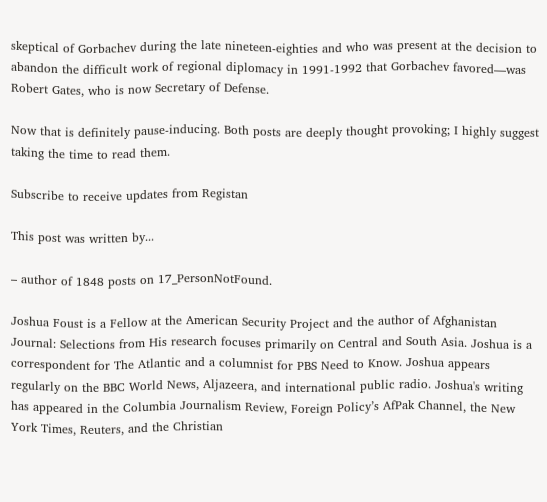skeptical of Gorbachev during the late nineteen-eighties and who was present at the decision to abandon the difficult work of regional diplomacy in 1991-1992 that Gorbachev favored—was Robert Gates, who is now Secretary of Defense.

Now that is definitely pause-inducing. Both posts are deeply thought provoking; I highly suggest taking the time to read them.

Subscribe to receive updates from Registan

This post was written by...

– author of 1848 posts on 17_PersonNotFound.

Joshua Foust is a Fellow at the American Security Project and the author of Afghanistan Journal: Selections from His research focuses primarily on Central and South Asia. Joshua is a correspondent for The Atlantic and a columnist for PBS Need to Know. Joshua appears regularly on the BBC World News, Aljazeera, and international public radio. Joshua's writing has appeared in the Columbia Journalism Review, Foreign Policy’s AfPak Channel, the New York Times, Reuters, and the Christian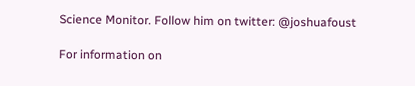Science Monitor. Follow him on twitter: @joshuafoust

For information on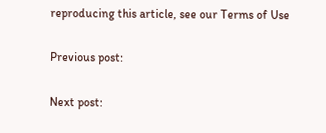reproducing this article, see our Terms of Use

Previous post:

Next post: